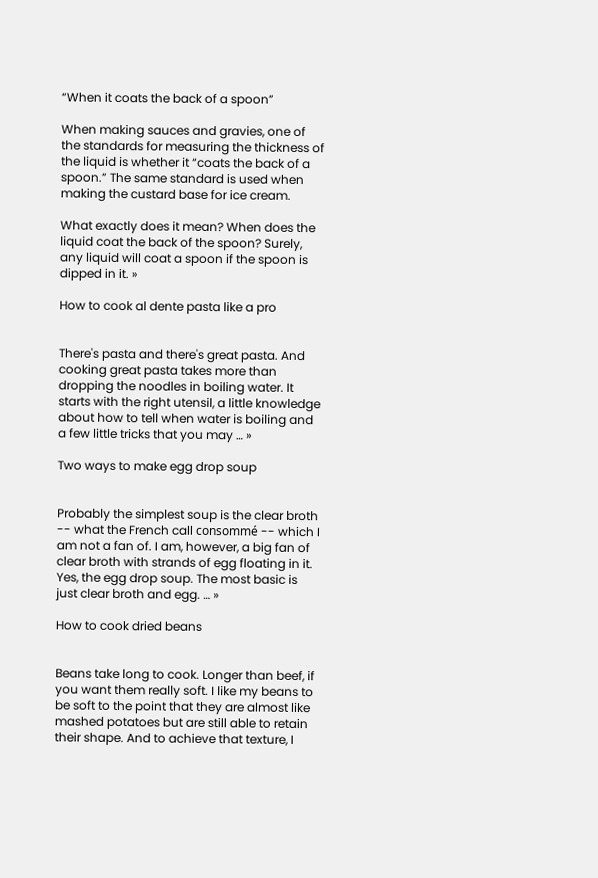“When it coats the back of a spoon”

When making sauces and gravies, one of the standards for measuring the thickness of the liquid is whether it “coats the back of a spoon.” The same standard is used when making the custard base for ice cream.

What exactly does it mean? When does the liquid coat the back of the spoon? Surely, any liquid will coat a spoon if the spoon is dipped in it. »

How to cook al dente pasta like a pro


There's pasta and there's great pasta. And cooking great pasta takes more than dropping the noodles in boiling water. It starts with the right utensil, a little knowledge about how to tell when water is boiling and a few little tricks that you may … »

Two ways to make egg drop soup


Probably the simplest soup is the clear broth -- what the French call consommé -- which I am not a fan of. I am, however, a big fan of clear broth with strands of egg floating in it. Yes, the egg drop soup. The most basic is just clear broth and egg. … »

How to cook dried beans


Beans take long to cook. Longer than beef, if you want them really soft. I like my beans to be soft to the point that they are almost like mashed potatoes but are still able to retain their shape. And to achieve that texture, I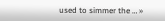used to simmer the … »